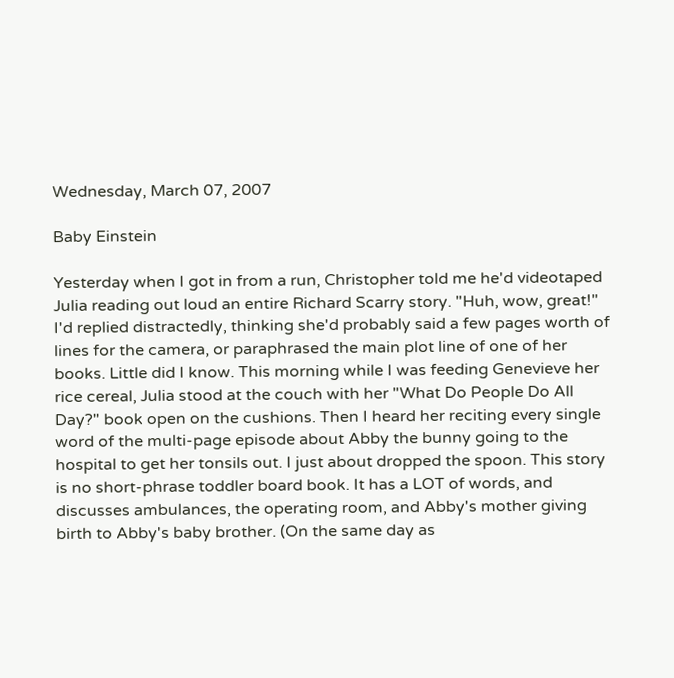Wednesday, March 07, 2007

Baby Einstein

Yesterday when I got in from a run, Christopher told me he'd videotaped Julia reading out loud an entire Richard Scarry story. "Huh, wow, great!" I'd replied distractedly, thinking she'd probably said a few pages worth of lines for the camera, or paraphrased the main plot line of one of her books. Little did I know. This morning while I was feeding Genevieve her rice cereal, Julia stood at the couch with her "What Do People Do All Day?" book open on the cushions. Then I heard her reciting every single word of the multi-page episode about Abby the bunny going to the hospital to get her tonsils out. I just about dropped the spoon. This story is no short-phrase toddler board book. It has a LOT of words, and discusses ambulances, the operating room, and Abby's mother giving birth to Abby's baby brother. (On the same day as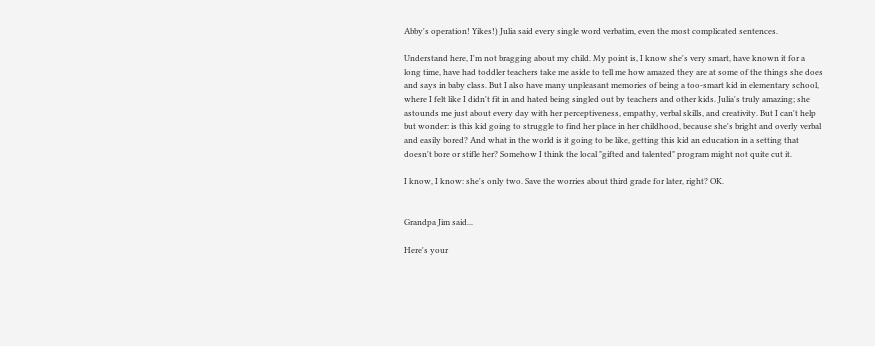Abby's operation! Yikes!) Julia said every single word verbatim, even the most complicated sentences.

Understand here, I'm not bragging about my child. My point is, I know she's very smart, have known it for a long time, have had toddler teachers take me aside to tell me how amazed they are at some of the things she does and says in baby class. But I also have many unpleasant memories of being a too-smart kid in elementary school, where I felt like I didn't fit in and hated being singled out by teachers and other kids. Julia's truly amazing; she astounds me just about every day with her perceptiveness, empathy, verbal skills, and creativity. But I can't help but wonder: is this kid going to struggle to find her place in her childhood, because she's bright and overly verbal and easily bored? And what in the world is it going to be like, getting this kid an education in a setting that doesn't bore or stifle her? Somehow I think the local "gifted and talented" program might not quite cut it.

I know, I know: she's only two. Save the worries about third grade for later, right? OK.


Grandpa Jim said...

Here's your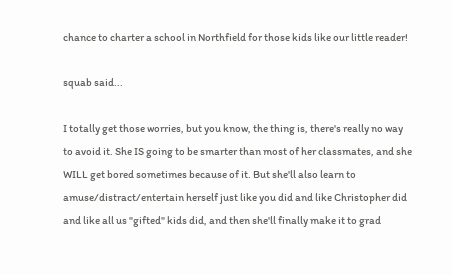chance to charter a school in Northfield for those kids like our little reader!

squab said...

I totally get those worries, but you know, the thing is, there's really no way to avoid it. She IS going to be smarter than most of her classmates, and she WILL get bored sometimes because of it. But she'll also learn to amuse/distract/entertain herself just like you did and like Christopher did and like all us "gifted" kids did, and then she'll finally make it to grad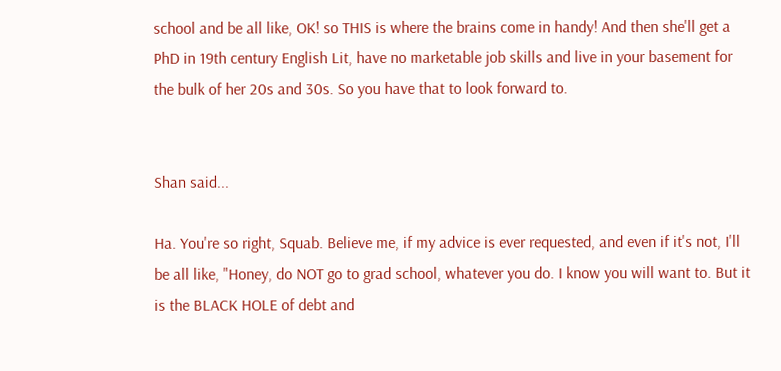school and be all like, OK! so THIS is where the brains come in handy! And then she'll get a PhD in 19th century English Lit, have no marketable job skills and live in your basement for the bulk of her 20s and 30s. So you have that to look forward to.


Shan said...

Ha. You're so right, Squab. Believe me, if my advice is ever requested, and even if it's not, I'll be all like, "Honey, do NOT go to grad school, whatever you do. I know you will want to. But it is the BLACK HOLE of debt and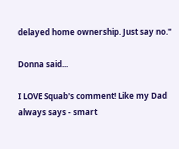delayed home ownership. Just say no."

Donna said...

I LOVE Squab's comment! Like my Dad always says - smart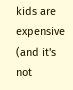kids are expensive (and it's not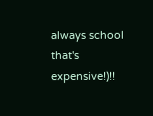always school that's expensive!)!!